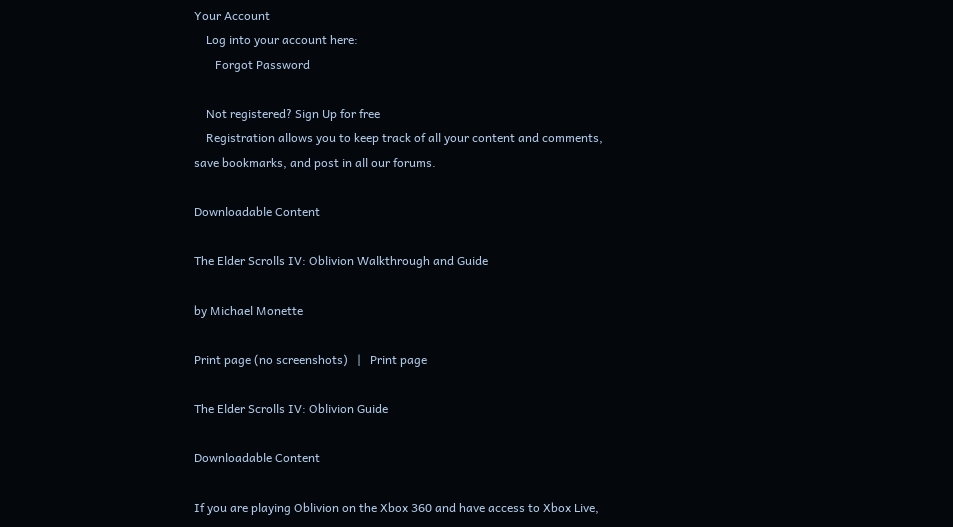Your Account
    Log into your account here:
       Forgot Password

    Not registered? Sign Up for free
    Registration allows you to keep track of all your content and comments, save bookmarks, and post in all our forums.

Downloadable Content

The Elder Scrolls IV: Oblivion Walkthrough and Guide

by Michael Monette

Print page (no screenshots)   |   Print page

The Elder Scrolls IV: Oblivion Guide

Downloadable Content

If you are playing Oblivion on the Xbox 360 and have access to Xbox Live,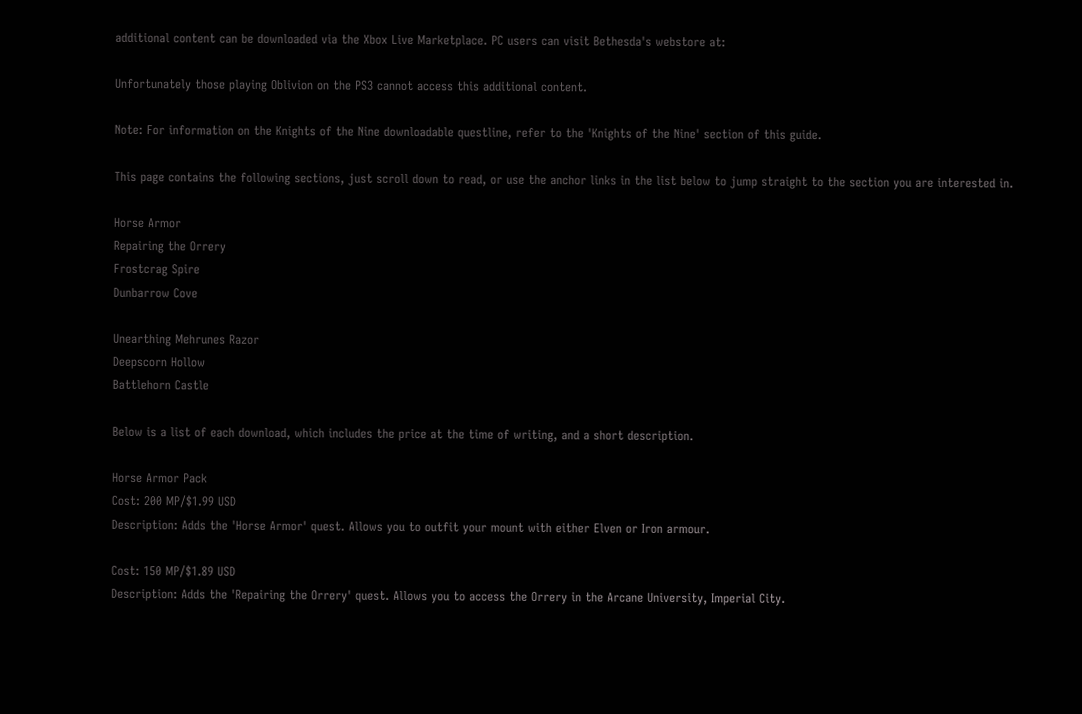additional content can be downloaded via the Xbox Live Marketplace. PC users can visit Bethesda's webstore at:

Unfortunately those playing Oblivion on the PS3 cannot access this additional content.

Note: For information on the Knights of the Nine downloadable questline, refer to the 'Knights of the Nine' section of this guide.

This page contains the following sections, just scroll down to read, or use the anchor links in the list below to jump straight to the section you are interested in.

Horse Armor
Repairing the Orrery
Frostcrag Spire
Dunbarrow Cove

Unearthing Mehrunes Razor
Deepscorn Hollow
Battlehorn Castle

Below is a list of each download, which includes the price at the time of writing, and a short description.

Horse Armor Pack
Cost: 200 MP/$1.99 USD
Description: Adds the 'Horse Armor' quest. Allows you to outfit your mount with either Elven or Iron armour.

Cost: 150 MP/$1.89 USD
Description: Adds the 'Repairing the Orrery' quest. Allows you to access the Orrery in the Arcane University, Imperial City.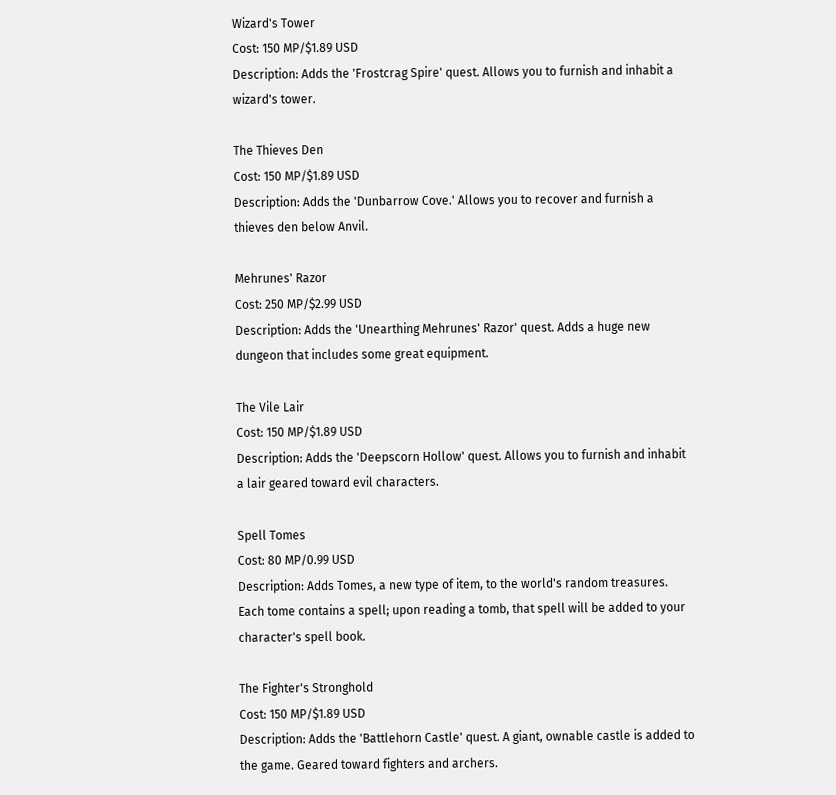Wizard's Tower
Cost: 150 MP/$1.89 USD
Description: Adds the 'Frostcrag Spire' quest. Allows you to furnish and inhabit a wizard's tower.

The Thieves Den
Cost: 150 MP/$1.89 USD
Description: Adds the 'Dunbarrow Cove.' Allows you to recover and furnish a thieves den below Anvil.

Mehrunes' Razor
Cost: 250 MP/$2.99 USD
Description: Adds the 'Unearthing Mehrunes' Razor' quest. Adds a huge new dungeon that includes some great equipment.

The Vile Lair
Cost: 150 MP/$1.89 USD
Description: Adds the 'Deepscorn Hollow' quest. Allows you to furnish and inhabit a lair geared toward evil characters.

Spell Tomes
Cost: 80 MP/0.99 USD
Description: Adds Tomes, a new type of item, to the world's random treasures. Each tome contains a spell; upon reading a tomb, that spell will be added to your character's spell book.

The Fighter's Stronghold
Cost: 150 MP/$1.89 USD
Description: Adds the 'Battlehorn Castle' quest. A giant, ownable castle is added to the game. Geared toward fighters and archers.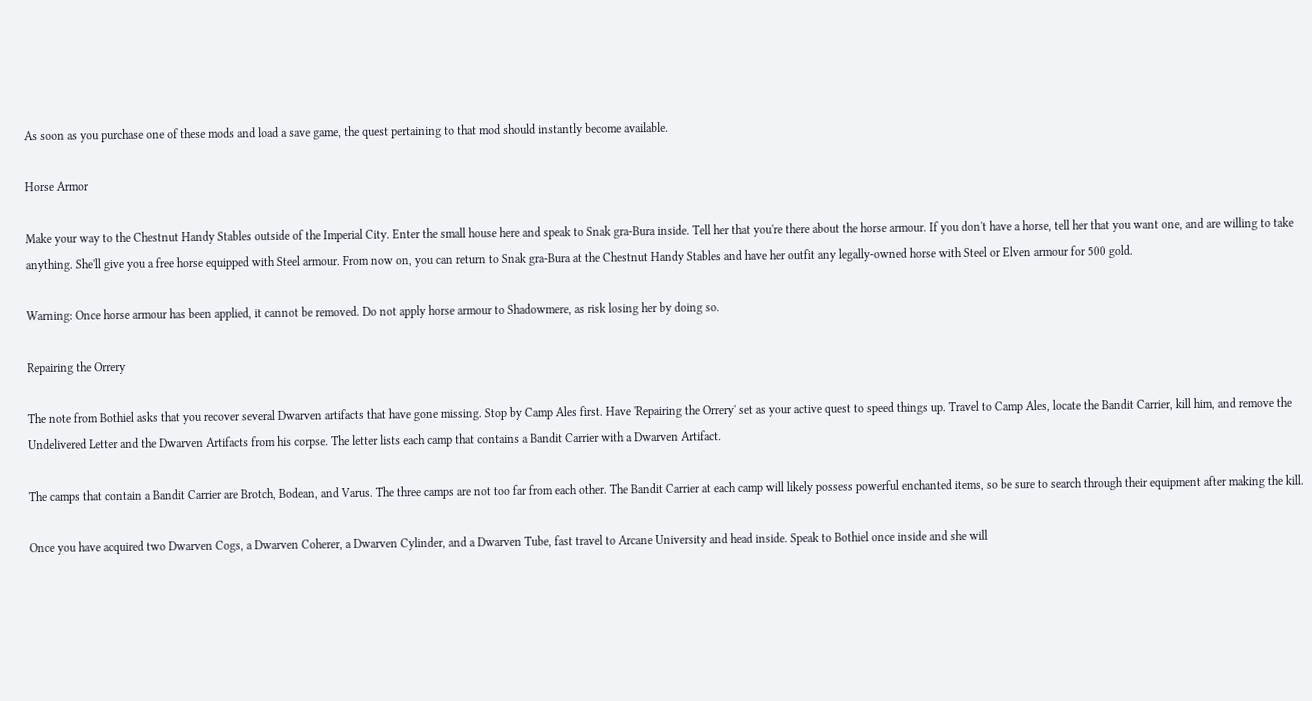As soon as you purchase one of these mods and load a save game, the quest pertaining to that mod should instantly become available.

Horse Armor

Make your way to the Chestnut Handy Stables outside of the Imperial City. Enter the small house here and speak to Snak gra-Bura inside. Tell her that you're there about the horse armour. If you don't have a horse, tell her that you want one, and are willing to take anything. She'll give you a free horse equipped with Steel armour. From now on, you can return to Snak gra-Bura at the Chestnut Handy Stables and have her outfit any legally-owned horse with Steel or Elven armour for 500 gold.

Warning: Once horse armour has been applied, it cannot be removed. Do not apply horse armour to Shadowmere, as risk losing her by doing so.

Repairing the Orrery

The note from Bothiel asks that you recover several Dwarven artifacts that have gone missing. Stop by Camp Ales first. Have 'Repairing the Orrery' set as your active quest to speed things up. Travel to Camp Ales, locate the Bandit Carrier, kill him, and remove the Undelivered Letter and the Dwarven Artifacts from his corpse. The letter lists each camp that contains a Bandit Carrier with a Dwarven Artifact.

The camps that contain a Bandit Carrier are Brotch, Bodean, and Varus. The three camps are not too far from each other. The Bandit Carrier at each camp will likely possess powerful enchanted items, so be sure to search through their equipment after making the kill.

Once you have acquired two Dwarven Cogs, a Dwarven Coherer, a Dwarven Cylinder, and a Dwarven Tube, fast travel to Arcane University and head inside. Speak to Bothiel once inside and she will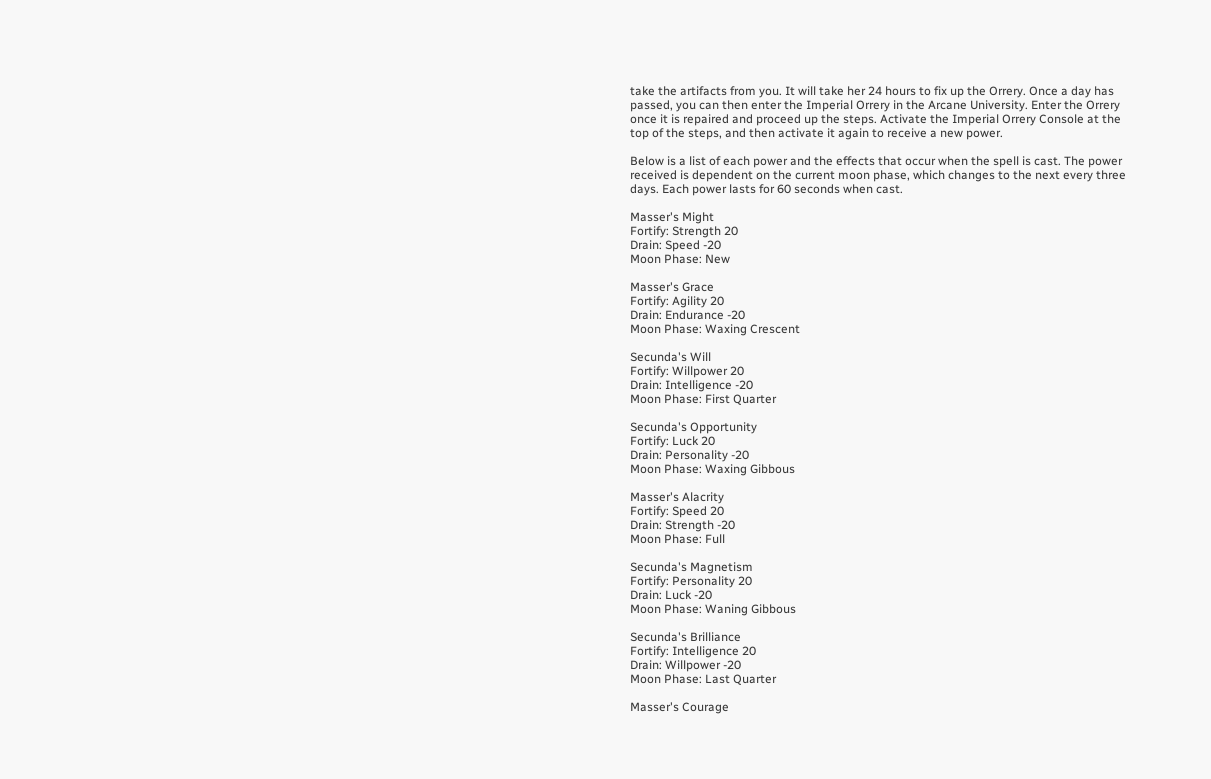take the artifacts from you. It will take her 24 hours to fix up the Orrery. Once a day has passed, you can then enter the Imperial Orrery in the Arcane University. Enter the Orrery once it is repaired and proceed up the steps. Activate the Imperial Orrery Console at the top of the steps, and then activate it again to receive a new power.

Below is a list of each power and the effects that occur when the spell is cast. The power received is dependent on the current moon phase, which changes to the next every three days. Each power lasts for 60 seconds when cast.

Masser's Might
Fortify: Strength 20
Drain: Speed -20
Moon Phase: New

Masser's Grace
Fortify: Agility 20
Drain: Endurance -20
Moon Phase: Waxing Crescent

Secunda's Will
Fortify: Willpower 20
Drain: Intelligence -20
Moon Phase: First Quarter

Secunda's Opportunity
Fortify: Luck 20
Drain: Personality -20
Moon Phase: Waxing Gibbous

Masser's Alacrity
Fortify: Speed 20
Drain: Strength -20
Moon Phase: Full

Secunda's Magnetism
Fortify: Personality 20
Drain: Luck -20
Moon Phase: Waning Gibbous

Secunda's Brilliance
Fortify: Intelligence 20
Drain: Willpower -20
Moon Phase: Last Quarter

Masser's Courage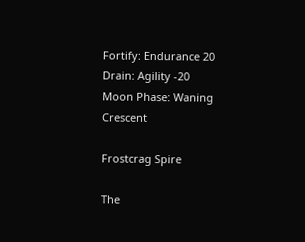Fortify: Endurance 20
Drain: Agility -20
Moon Phase: Waning Crescent

Frostcrag Spire

The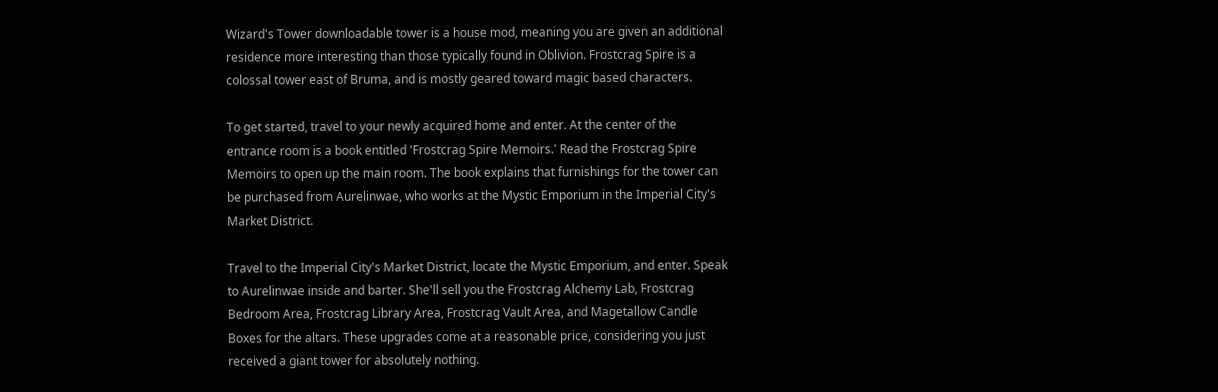Wizard's Tower downloadable tower is a house mod, meaning you are given an additional residence more interesting than those typically found in Oblivion. Frostcrag Spire is a colossal tower east of Bruma, and is mostly geared toward magic based characters.

To get started, travel to your newly acquired home and enter. At the center of the entrance room is a book entitled 'Frostcrag Spire Memoirs.' Read the Frostcrag Spire Memoirs to open up the main room. The book explains that furnishings for the tower can be purchased from Aurelinwae, who works at the Mystic Emporium in the Imperial City's Market District.

Travel to the Imperial City's Market District, locate the Mystic Emporium, and enter. Speak to Aurelinwae inside and barter. She'll sell you the Frostcrag Alchemy Lab, Frostcrag Bedroom Area, Frostcrag Library Area, Frostcrag Vault Area, and Magetallow Candle Boxes for the altars. These upgrades come at a reasonable price, considering you just received a giant tower for absolutely nothing.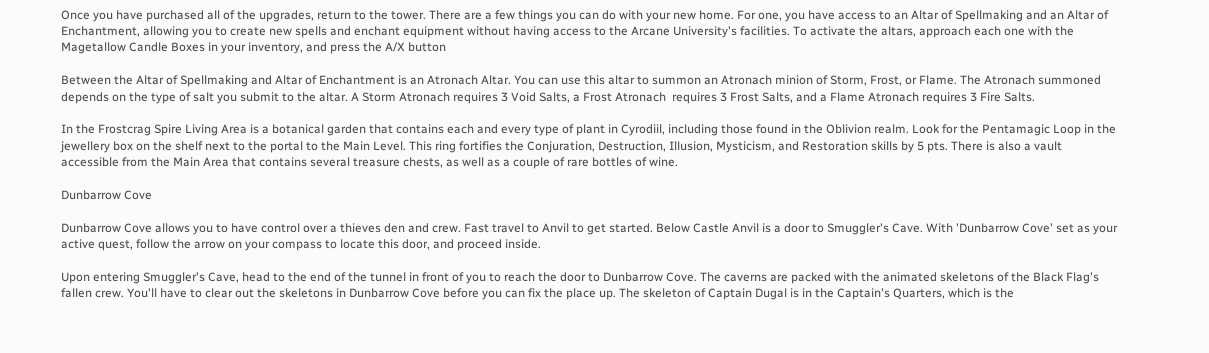Once you have purchased all of the upgrades, return to the tower. There are a few things you can do with your new home. For one, you have access to an Altar of Spellmaking and an Altar of Enchantment, allowing you to create new spells and enchant equipment without having access to the Arcane University's facilities. To activate the altars, approach each one with the Magetallow Candle Boxes in your inventory, and press the A/X button

Between the Altar of Spellmaking and Altar of Enchantment is an Atronach Altar. You can use this altar to summon an Atronach minion of Storm, Frost, or Flame. The Atronach summoned depends on the type of salt you submit to the altar. A Storm Atronach requires 3 Void Salts, a Frost Atronach  requires 3 Frost Salts, and a Flame Atronach requires 3 Fire Salts.

In the Frostcrag Spire Living Area is a botanical garden that contains each and every type of plant in Cyrodiil, including those found in the Oblivion realm. Look for the Pentamagic Loop in the jewellery box on the shelf next to the portal to the Main Level. This ring fortifies the Conjuration, Destruction, Illusion, Mysticism, and Restoration skills by 5 pts. There is also a vault accessible from the Main Area that contains several treasure chests, as well as a couple of rare bottles of wine.

Dunbarrow Cove

Dunbarrow Cove allows you to have control over a thieves den and crew. Fast travel to Anvil to get started. Below Castle Anvil is a door to Smuggler's Cave. With 'Dunbarrow Cove' set as your active quest, follow the arrow on your compass to locate this door, and proceed inside.

Upon entering Smuggler's Cave, head to the end of the tunnel in front of you to reach the door to Dunbarrow Cove. The caverns are packed with the animated skeletons of the Black Flag's fallen crew. You'll have to clear out the skeletons in Dunbarrow Cove before you can fix the place up. The skeleton of Captain Dugal is in the Captain's Quarters, which is the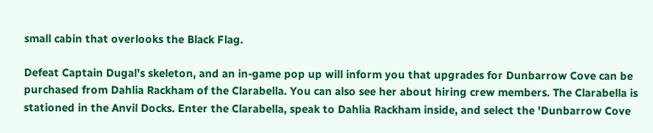small cabin that overlooks the Black Flag.

Defeat Captain Dugal's skeleton, and an in-game pop up will inform you that upgrades for Dunbarrow Cove can be purchased from Dahlia Rackham of the Clarabella. You can also see her about hiring crew members. The Clarabella is stationed in the Anvil Docks. Enter the Clarabella, speak to Dahlia Rackham inside, and select the 'Dunbarrow Cove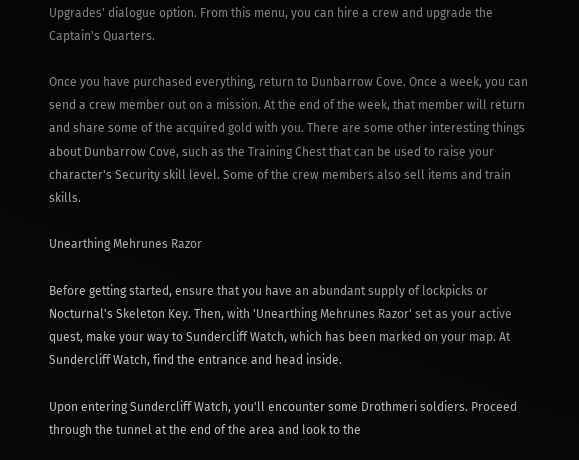Upgrades' dialogue option. From this menu, you can hire a crew and upgrade the Captain's Quarters.

Once you have purchased everything, return to Dunbarrow Cove. Once a week, you can send a crew member out on a mission. At the end of the week, that member will return and share some of the acquired gold with you. There are some other interesting things about Dunbarrow Cove, such as the Training Chest that can be used to raise your character's Security skill level. Some of the crew members also sell items and train skills.

Unearthing Mehrunes Razor

Before getting started, ensure that you have an abundant supply of lockpicks or Nocturnal's Skeleton Key. Then, with 'Unearthing Mehrunes Razor' set as your active quest, make your way to Sundercliff Watch, which has been marked on your map. At Sundercliff Watch, find the entrance and head inside.

Upon entering Sundercliff Watch, you'll encounter some Drothmeri soldiers. Proceed through the tunnel at the end of the area and look to the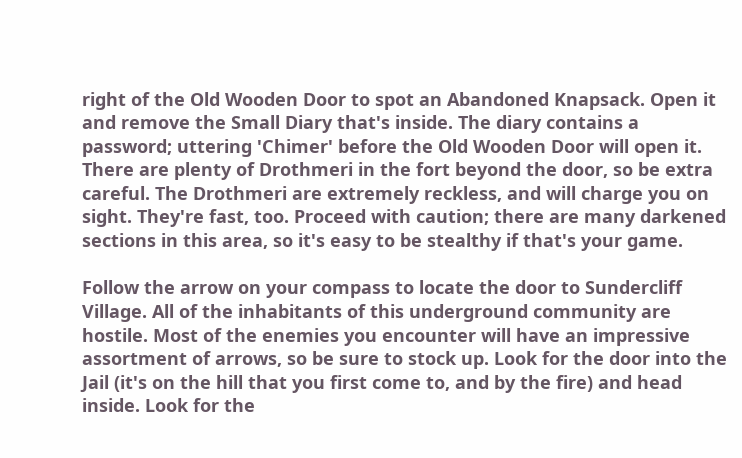right of the Old Wooden Door to spot an Abandoned Knapsack. Open it and remove the Small Diary that's inside. The diary contains a password; uttering 'Chimer' before the Old Wooden Door will open it. There are plenty of Drothmeri in the fort beyond the door, so be extra careful. The Drothmeri are extremely reckless, and will charge you on sight. They're fast, too. Proceed with caution; there are many darkened sections in this area, so it's easy to be stealthy if that's your game.

Follow the arrow on your compass to locate the door to Sundercliff Village. All of the inhabitants of this underground community are hostile. Most of the enemies you encounter will have an impressive assortment of arrows, so be sure to stock up. Look for the door into the Jail (it's on the hill that you first come to, and by the fire) and head inside. Look for the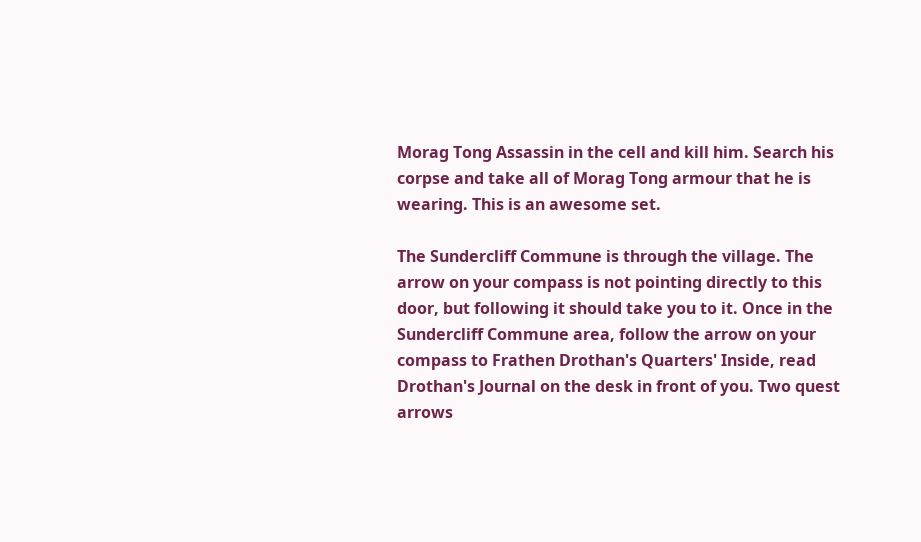Morag Tong Assassin in the cell and kill him. Search his corpse and take all of Morag Tong armour that he is wearing. This is an awesome set.

The Sundercliff Commune is through the village. The arrow on your compass is not pointing directly to this door, but following it should take you to it. Once in the Sundercliff Commune area, follow the arrow on your compass to Frathen Drothan's Quarters' Inside, read Drothan's Journal on the desk in front of you. Two quest arrows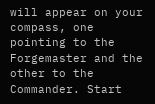will appear on your compass, one pointing to the Forgemaster and the other to the Commander. Start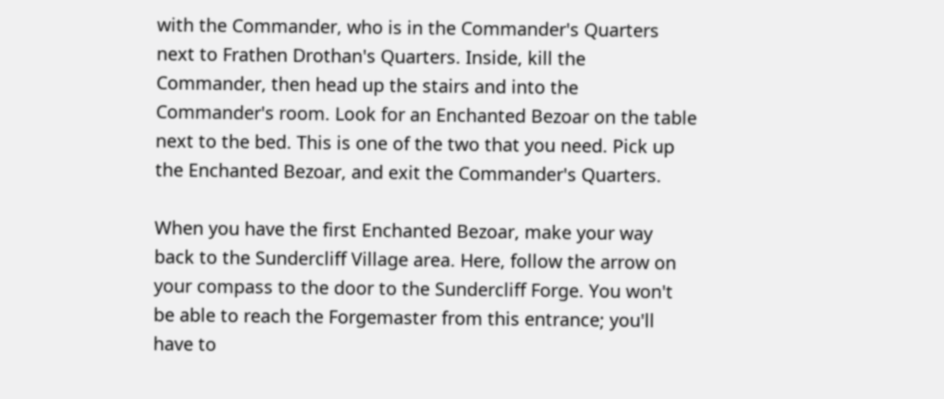with the Commander, who is in the Commander's Quarters next to Frathen Drothan's Quarters. Inside, kill the Commander, then head up the stairs and into the Commander's room. Look for an Enchanted Bezoar on the table next to the bed. This is one of the two that you need. Pick up the Enchanted Bezoar, and exit the Commander's Quarters.

When you have the first Enchanted Bezoar, make your way back to the Sundercliff Village area. Here, follow the arrow on your compass to the door to the Sundercliff Forge. You won't be able to reach the Forgemaster from this entrance; you'll have to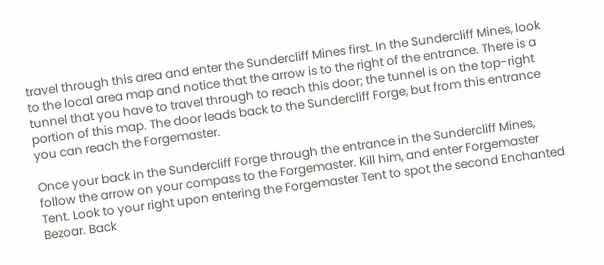travel through this area and enter the Sundercliff Mines first. In the Sundercliff Mines, look to the local area map and notice that the arrow is to the right of the entrance. There is a tunnel that you have to travel through to reach this door; the tunnel is on the top-right portion of this map. The door leads back to the Sundercliff Forge, but from this entrance you can reach the Forgemaster.

Once your back in the Sundercliff Forge through the entrance in the Sundercliff Mines, follow the arrow on your compass to the Forgemaster. Kill him, and enter Forgemaster Tent. Look to your right upon entering the Forgemaster Tent to spot the second Enchanted Bezoar. Back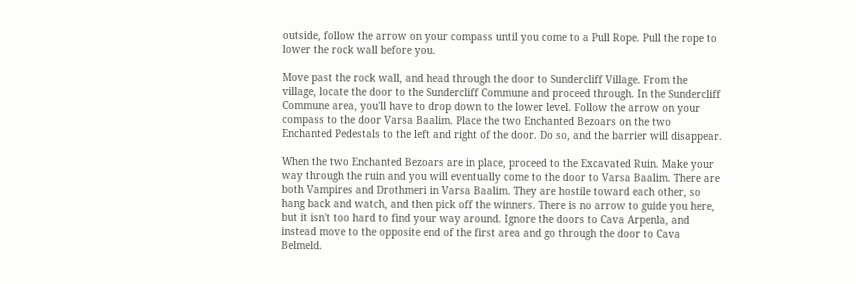outside, follow the arrow on your compass until you come to a Pull Rope. Pull the rope to lower the rock wall before you.

Move past the rock wall, and head through the door to Sundercliff Village. From the village, locate the door to the Sundercliff Commune and proceed through. In the Sundercliff Commune area, you'll have to drop down to the lower level. Follow the arrow on your compass to the door Varsa Baalim. Place the two Enchanted Bezoars on the two Enchanted Pedestals to the left and right of the door. Do so, and the barrier will disappear.

When the two Enchanted Bezoars are in place, proceed to the Excavated Ruin. Make your way through the ruin and you will eventually come to the door to Varsa Baalim. There are both Vampires and Drothmeri in Varsa Baalim. They are hostile toward each other, so hang back and watch, and then pick off the winners. There is no arrow to guide you here, but it isn't too hard to find your way around. Ignore the doors to Cava Arpenla, and instead move to the opposite end of the first area and go through the door to Cava Belmeld.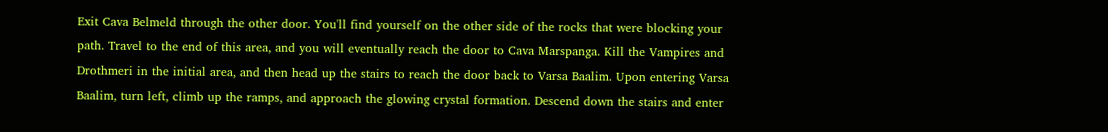Exit Cava Belmeld through the other door. You'll find yourself on the other side of the rocks that were blocking your path. Travel to the end of this area, and you will eventually reach the door to Cava Marspanga. Kill the Vampires and Drothmeri in the initial area, and then head up the stairs to reach the door back to Varsa Baalim. Upon entering Varsa Baalim, turn left, climb up the ramps, and approach the glowing crystal formation. Descend down the stairs and enter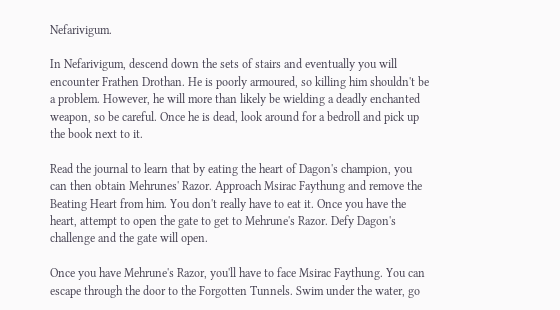Nefarivigum.

In Nefarivigum, descend down the sets of stairs and eventually you will encounter Frathen Drothan. He is poorly armoured, so killing him shouldn't be a problem. However, he will more than likely be wielding a deadly enchanted weapon, so be careful. Once he is dead, look around for a bedroll and pick up the book next to it.

Read the journal to learn that by eating the heart of Dagon's champion, you can then obtain Mehrunes' Razor. Approach Msirac Faythung and remove the Beating Heart from him. You don't really have to eat it. Once you have the heart, attempt to open the gate to get to Mehrune's Razor. Defy Dagon's challenge and the gate will open.

Once you have Mehrune's Razor, you'll have to face Msirac Faythung. You can escape through the door to the Forgotten Tunnels. Swim under the water, go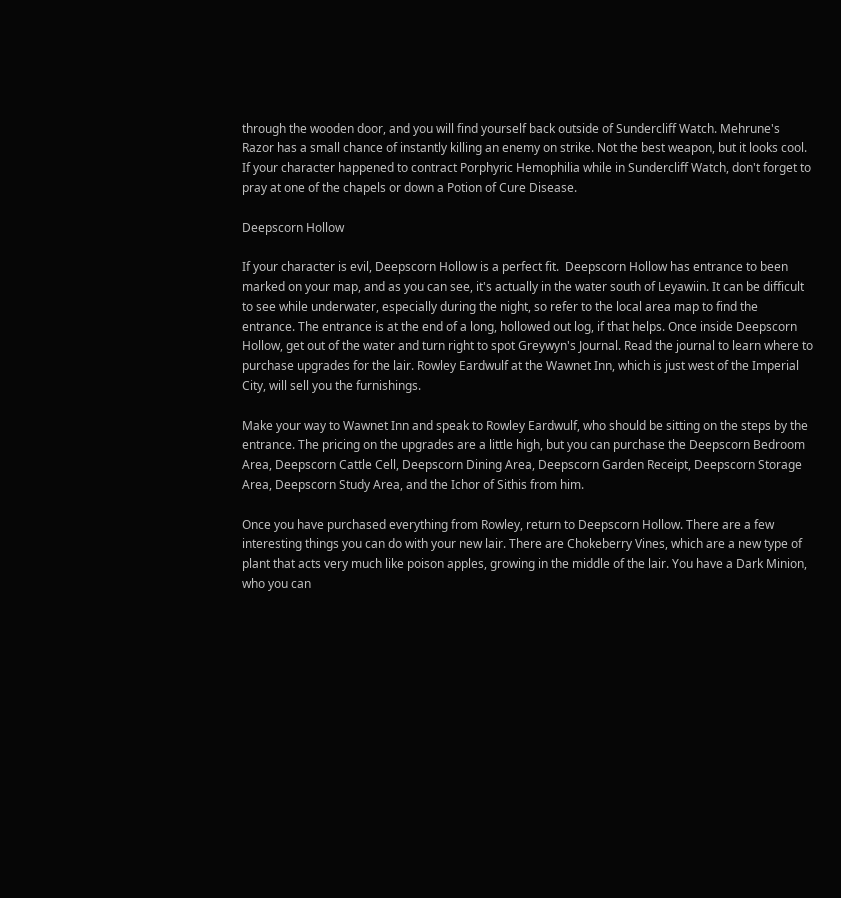through the wooden door, and you will find yourself back outside of Sundercliff Watch. Mehrune's Razor has a small chance of instantly killing an enemy on strike. Not the best weapon, but it looks cool. If your character happened to contract Porphyric Hemophilia while in Sundercliff Watch, don't forget to pray at one of the chapels or down a Potion of Cure Disease.

Deepscorn Hollow

If your character is evil, Deepscorn Hollow is a perfect fit.  Deepscorn Hollow has entrance to been marked on your map, and as you can see, it's actually in the water south of Leyawiin. It can be difficult to see while underwater, especially during the night, so refer to the local area map to find the entrance. The entrance is at the end of a long, hollowed out log, if that helps. Once inside Deepscorn Hollow, get out of the water and turn right to spot Greywyn's Journal. Read the journal to learn where to purchase upgrades for the lair. Rowley Eardwulf at the Wawnet Inn, which is just west of the Imperial City, will sell you the furnishings.

Make your way to Wawnet Inn and speak to Rowley Eardwulf, who should be sitting on the steps by the entrance. The pricing on the upgrades are a little high, but you can purchase the Deepscorn Bedroom Area, Deepscorn Cattle Cell, Deepscorn Dining Area, Deepscorn Garden Receipt, Deepscorn Storage Area, Deepscorn Study Area, and the Ichor of Sithis from him.

Once you have purchased everything from Rowley, return to Deepscorn Hollow. There are a few interesting things you can do with your new lair. There are Chokeberry Vines, which are a new type of plant that acts very much like poison apples, growing in the middle of the lair. You have a Dark Minion, who you can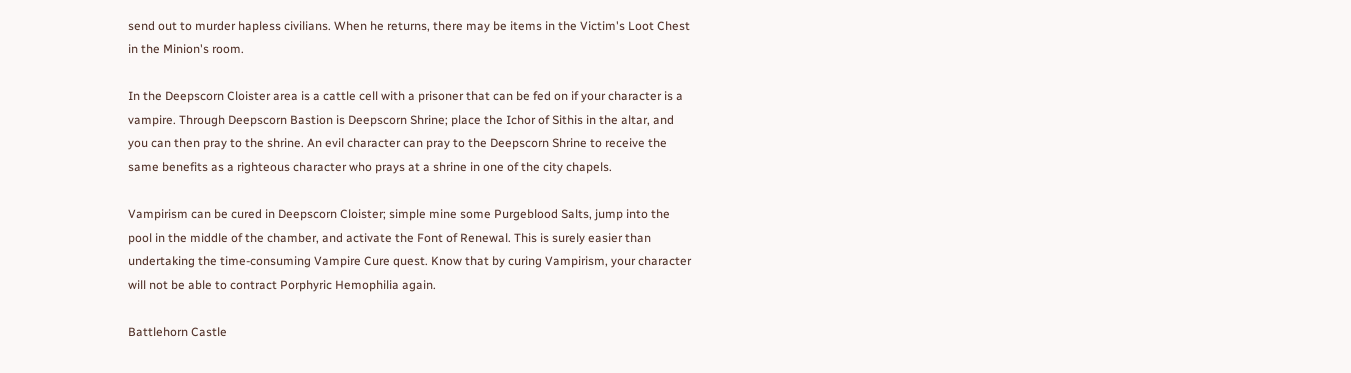send out to murder hapless civilians. When he returns, there may be items in the Victim's Loot Chest in the Minion's room.

In the Deepscorn Cloister area is a cattle cell with a prisoner that can be fed on if your character is a vampire. Through Deepscorn Bastion is Deepscorn Shrine; place the Ichor of Sithis in the altar, and you can then pray to the shrine. An evil character can pray to the Deepscorn Shrine to receive the same benefits as a righteous character who prays at a shrine in one of the city chapels.

Vampirism can be cured in Deepscorn Cloister; simple mine some Purgeblood Salts, jump into the pool in the middle of the chamber, and activate the Font of Renewal. This is surely easier than undertaking the time-consuming Vampire Cure quest. Know that by curing Vampirism, your character will not be able to contract Porphyric Hemophilia again.

Battlehorn Castle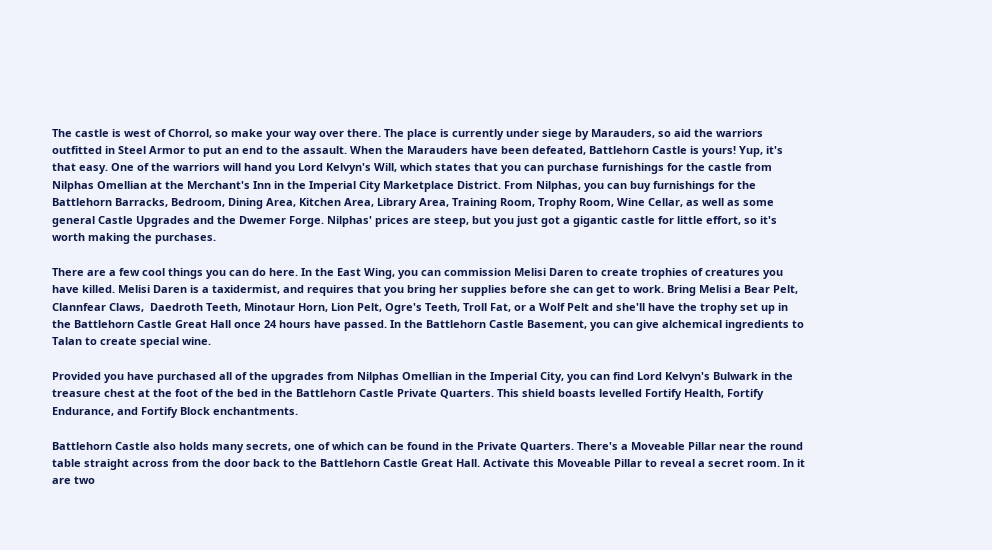The castle is west of Chorrol, so make your way over there. The place is currently under siege by Marauders, so aid the warriors outfitted in Steel Armor to put an end to the assault. When the Marauders have been defeated, Battlehorn Castle is yours! Yup, it's that easy. One of the warriors will hand you Lord Kelvyn's Will, which states that you can purchase furnishings for the castle from Nilphas Omellian at the Merchant's Inn in the Imperial City Marketplace District. From Nilphas, you can buy furnishings for the Battlehorn Barracks, Bedroom, Dining Area, Kitchen Area, Library Area, Training Room, Trophy Room, Wine Cellar, as well as some general Castle Upgrades and the Dwemer Forge. Nilphas' prices are steep, but you just got a gigantic castle for little effort, so it's worth making the purchases.

There are a few cool things you can do here. In the East Wing, you can commission Melisi Daren to create trophies of creatures you have killed. Melisi Daren is a taxidermist, and requires that you bring her supplies before she can get to work. Bring Melisi a Bear Pelt, Clannfear Claws,  Daedroth Teeth, Minotaur Horn, Lion Pelt, Ogre's Teeth, Troll Fat, or a Wolf Pelt and she'll have the trophy set up in the Battlehorn Castle Great Hall once 24 hours have passed. In the Battlehorn Castle Basement, you can give alchemical ingredients to Talan to create special wine.

Provided you have purchased all of the upgrades from Nilphas Omellian in the Imperial City, you can find Lord Kelvyn's Bulwark in the treasure chest at the foot of the bed in the Battlehorn Castle Private Quarters. This shield boasts levelled Fortify Health, Fortify Endurance, and Fortify Block enchantments.

Battlehorn Castle also holds many secrets, one of which can be found in the Private Quarters. There's a Moveable Pillar near the round table straight across from the door back to the Battlehorn Castle Great Hall. Activate this Moveable Pillar to reveal a secret room. In it are two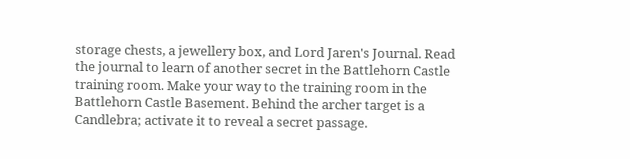storage chests, a jewellery box, and Lord Jaren's Journal. Read the journal to learn of another secret in the Battlehorn Castle training room. Make your way to the training room in the Battlehorn Castle Basement. Behind the archer target is a Candlebra; activate it to reveal a secret passage.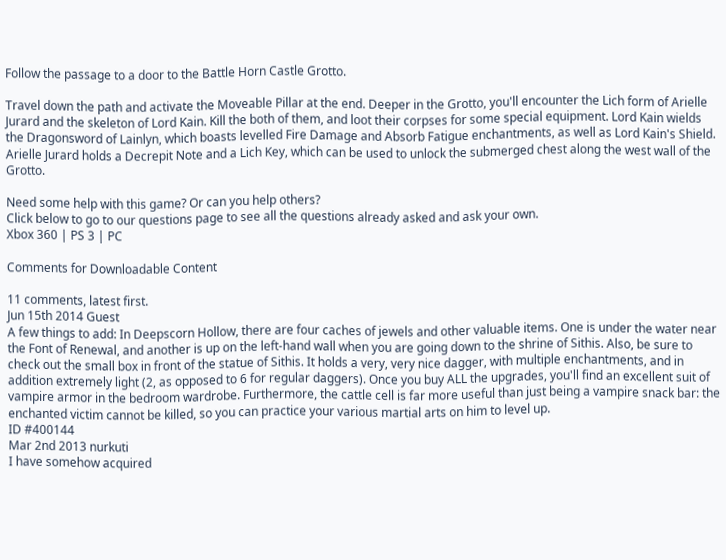Follow the passage to a door to the Battle Horn Castle Grotto.

Travel down the path and activate the Moveable Pillar at the end. Deeper in the Grotto, you'll encounter the Lich form of Arielle Jurard and the skeleton of Lord Kain. Kill the both of them, and loot their corpses for some special equipment. Lord Kain wields the Dragonsword of Lainlyn, which boasts levelled Fire Damage and Absorb Fatigue enchantments, as well as Lord Kain's Shield. Arielle Jurard holds a Decrepit Note and a Lich Key, which can be used to unlock the submerged chest along the west wall of the Grotto.

Need some help with this game? Or can you help others?
Click below to go to our questions page to see all the questions already asked and ask your own.
Xbox 360 | PS 3 | PC

Comments for Downloadable Content

11 comments, latest first.
Jun 15th 2014 Guest
A few things to add: In Deepscorn Hollow, there are four caches of jewels and other valuable items. One is under the water near the Font of Renewal, and another is up on the left-hand wall when you are going down to the shrine of Sithis. Also, be sure to check out the small box in front of the statue of Sithis. It holds a very, very nice dagger, with multiple enchantments, and in addition extremely light (2, as opposed to 6 for regular daggers). Once you buy ALL the upgrades, you'll find an excellent suit of vampire armor in the bedroom wardrobe. Furthermore, the cattle cell is far more useful than just being a vampire snack bar: the enchanted victim cannot be killed, so you can practice your various martial arts on him to level up.
ID #400144
Mar 2nd 2013 nurkuti
I have somehow acquired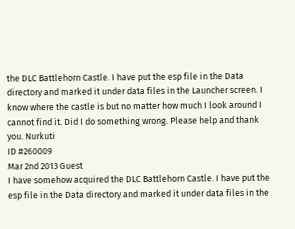the DLC Battlehorn Castle. I have put the esp file in the Data directory and marked it under data files in the Launcher screen. I know where the castle is but no matter how much I look around I cannot find it. Did I do something wrong. Please help and thank you. Nurkuti
ID #260009
Mar 2nd 2013 Guest
I have somehow acquired the DLC Battlehorn Castle. I have put the esp file in the Data directory and marked it under data files in the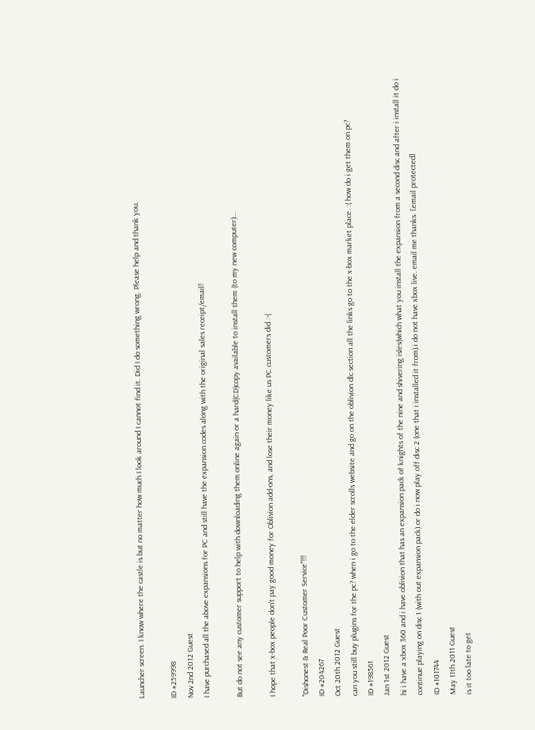Launcher screen. I know where the castle is but no matter how much I look around I cannot find it. Did I do something wrong. Please help and thank you.

ID #259998
Nov 2nd 2012 Guest
I have purchased all the above expansions for PC and still have the expansion codes along with the original sales receipt/email!

But do not see any customer support to help with downloading them online again or a hard(CD)copy available to install them (to my new computer)...

I hope that x-box people don't pay good money for Oblivion add-ons, and lose their money like us PC customers did :-(

"Dishonest & Real Poor Customer Service"!!!
ID #204267
Oct 20th 2012 Guest
can you still buy plugins for the pc? when i go to the elder scrolls website and go on the oblivion dlc section all the links go to the x-box market place. :( how do i get them on pc?
ID #198561
Jan 1st 2012 Guest
hi i have a xbox 360 and i have oblivion that has an expansion pack of knights of the nine and shivering isles(which what you install the expansion from a second disc and after i install it do i continue playing on disc 1 (with out expansion pack) or do i now play off disc 2 (one that i installed it from).i do not have xbox live. email me thanks. [email protected]
ID #101744
May 11th 2011 Guest
is it too late to get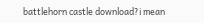battlehorn castle download?i mean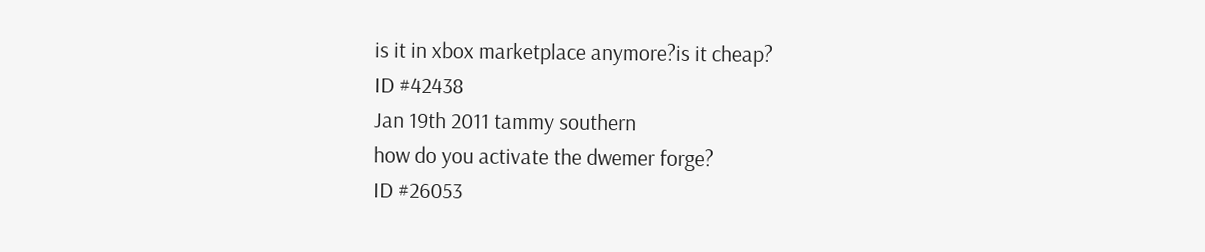is it in xbox marketplace anymore?is it cheap?
ID #42438
Jan 19th 2011 tammy southern
how do you activate the dwemer forge?
ID #26053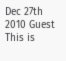Dec 27th 2010 Guest
This is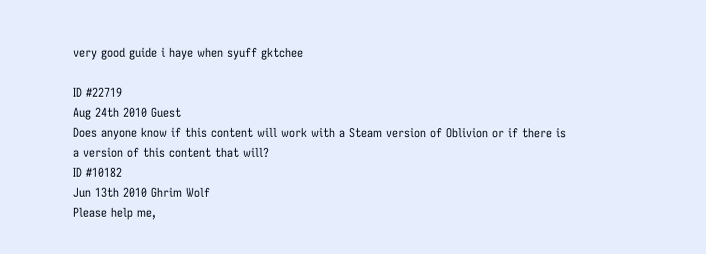very good guide i haye when syuff gktchee

ID #22719
Aug 24th 2010 Guest
Does anyone know if this content will work with a Steam version of Oblivion or if there is a version of this content that will?
ID #10182
Jun 13th 2010 Ghrim Wolf
Please help me,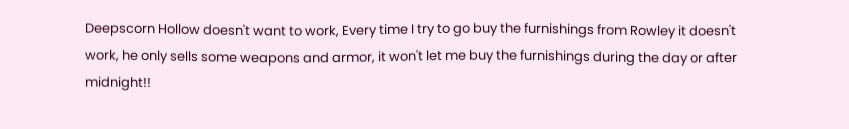Deepscorn Hollow doesn't want to work, Every time I try to go buy the furnishings from Rowley it doesn't work, he only sells some weapons and armor, it won't let me buy the furnishings during the day or after midnight!!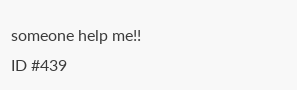someone help me!!
ID #439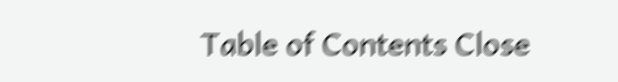Table of Contents Close